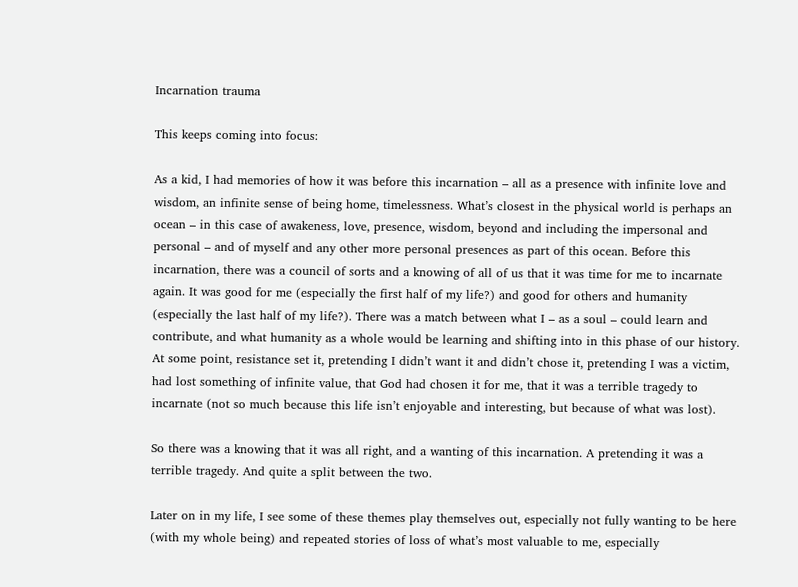Incarnation trauma

This keeps coming into focus:

As a kid, I had memories of how it was before this incarnation – all as a presence with infinite love and wisdom, an infinite sense of being home, timelessness. What’s closest in the physical world is perhaps an ocean – in this case of awakeness, love, presence, wisdom, beyond and including the impersonal and personal – and of myself and any other more personal presences as part of this ocean. Before this incarnation, there was a council of sorts and a knowing of all of us that it was time for me to incarnate again. It was good for me (especially the first half of my life?) and good for others and humanity (especially the last half of my life?). There was a match between what I – as a soul – could learn and contribute, and what humanity as a whole would be learning and shifting into in this phase of our history. At some point, resistance set it, pretending I didn’t want it and didn’t chose it, pretending I was a victim, had lost something of infinite value, that God had chosen it for me, that it was a terrible tragedy to incarnate (not so much because this life isn’t enjoyable and interesting, but because of what was lost).

So there was a knowing that it was all right, and a wanting of this incarnation. A pretending it was a terrible tragedy. And quite a split between the two.

Later on in my life, I see some of these themes play themselves out, especially not fully wanting to be here (with my whole being) and repeated stories of loss of what’s most valuable to me, especially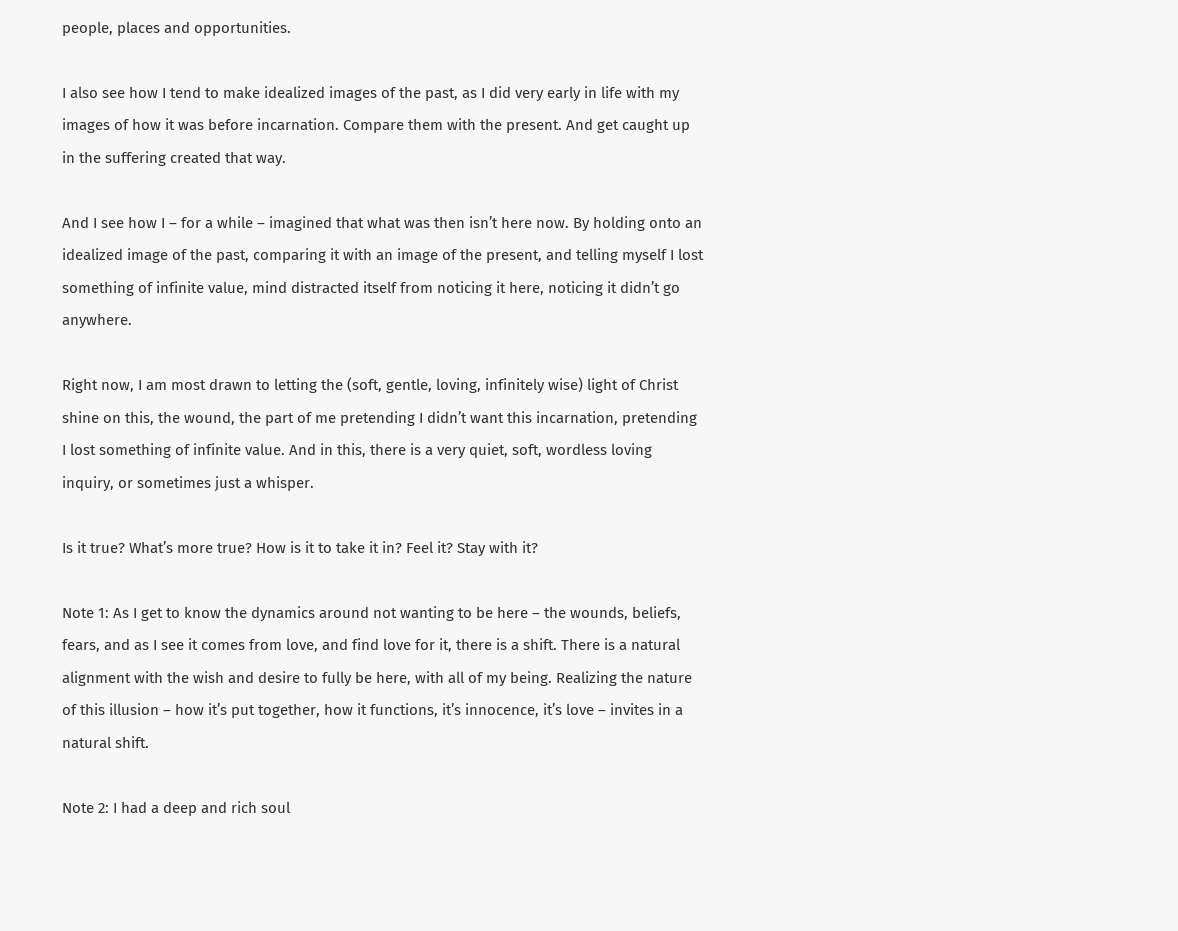people, places and opportunities.

I also see how I tend to make idealized images of the past, as I did very early in life with my images of how it was before incarnation. Compare them with the present. And get caught up in the suffering created that way.

And I see how I – for a while – imagined that what was then isn’t here now. By holding onto an idealized image of the past, comparing it with an image of the present, and telling myself I lost something of infinite value, mind distracted itself from noticing it here, noticing it didn’t go anywhere.

Right now, I am most drawn to letting the (soft, gentle, loving, infinitely wise) light of Christ shine on this, the wound, the part of me pretending I didn’t want this incarnation, pretending I lost something of infinite value. And in this, there is a very quiet, soft, wordless loving inquiry, or sometimes just a whisper.

Is it true? What’s more true? How is it to take it in? Feel it? Stay with it?

Note 1: As I get to know the dynamics around not wanting to be here – the wounds, beliefs, fears, and as I see it comes from love, and find love for it, there is a shift. There is a natural alignment with the wish and desire to fully be here, with all of my being. Realizing the nature of this illusion – how it’s put together, how it functions, it’s innocence, it’s love – invites in a natural shift.

Note 2: I had a deep and rich soul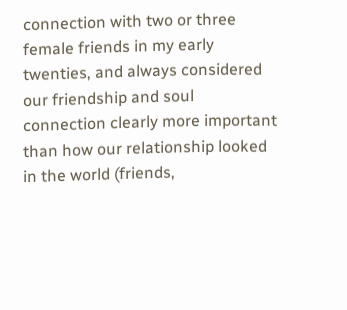connection with two or three female friends in my early twenties, and always considered our friendship and soul connection clearly more important than how our relationship looked in the world (friends,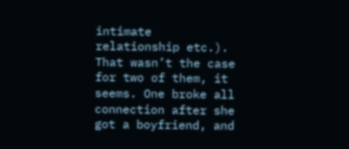intimate relationship etc.). That wasn’t the case for two of them, it seems. One broke all connection after she got a boyfriend, and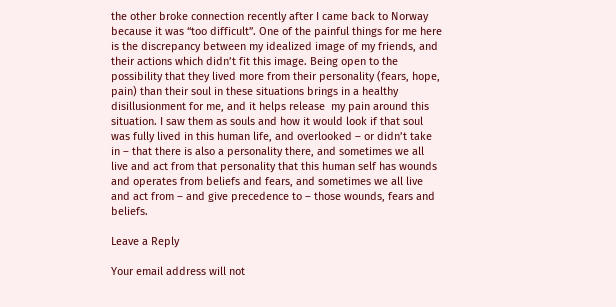the other broke connection recently after I came back to Norway because it was “too difficult”. One of the painful things for me here is the discrepancy between my idealized image of my friends, and their actions which didn’t fit this image. Being open to the possibility that they lived more from their personality (fears, hope, pain) than their soul in these situations brings in a healthy disillusionment for me, and it helps release  my pain around this situation. I saw them as souls and how it would look if that soul was fully lived in this human life, and overlooked – or didn’t take in – that there is also a personality there, and sometimes we all live and act from that personality that this human self has wounds and operates from beliefs and fears, and sometimes we all live and act from – and give precedence to – those wounds, fears and beliefs.

Leave a Reply

Your email address will not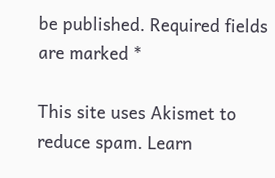be published. Required fields are marked *

This site uses Akismet to reduce spam. Learn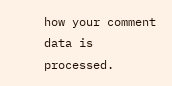how your comment data is processed.